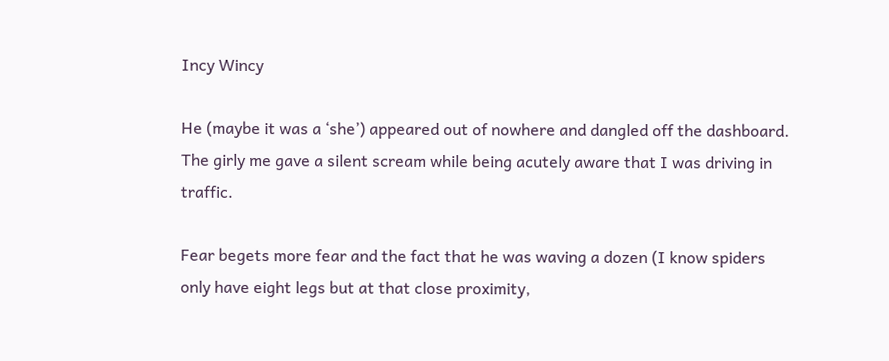Incy Wincy

He (maybe it was a ‘she’) appeared out of nowhere and dangled off the dashboard. The girly me gave a silent scream while being acutely aware that I was driving in traffic.

Fear begets more fear and the fact that he was waving a dozen (I know spiders only have eight legs but at that close proximity,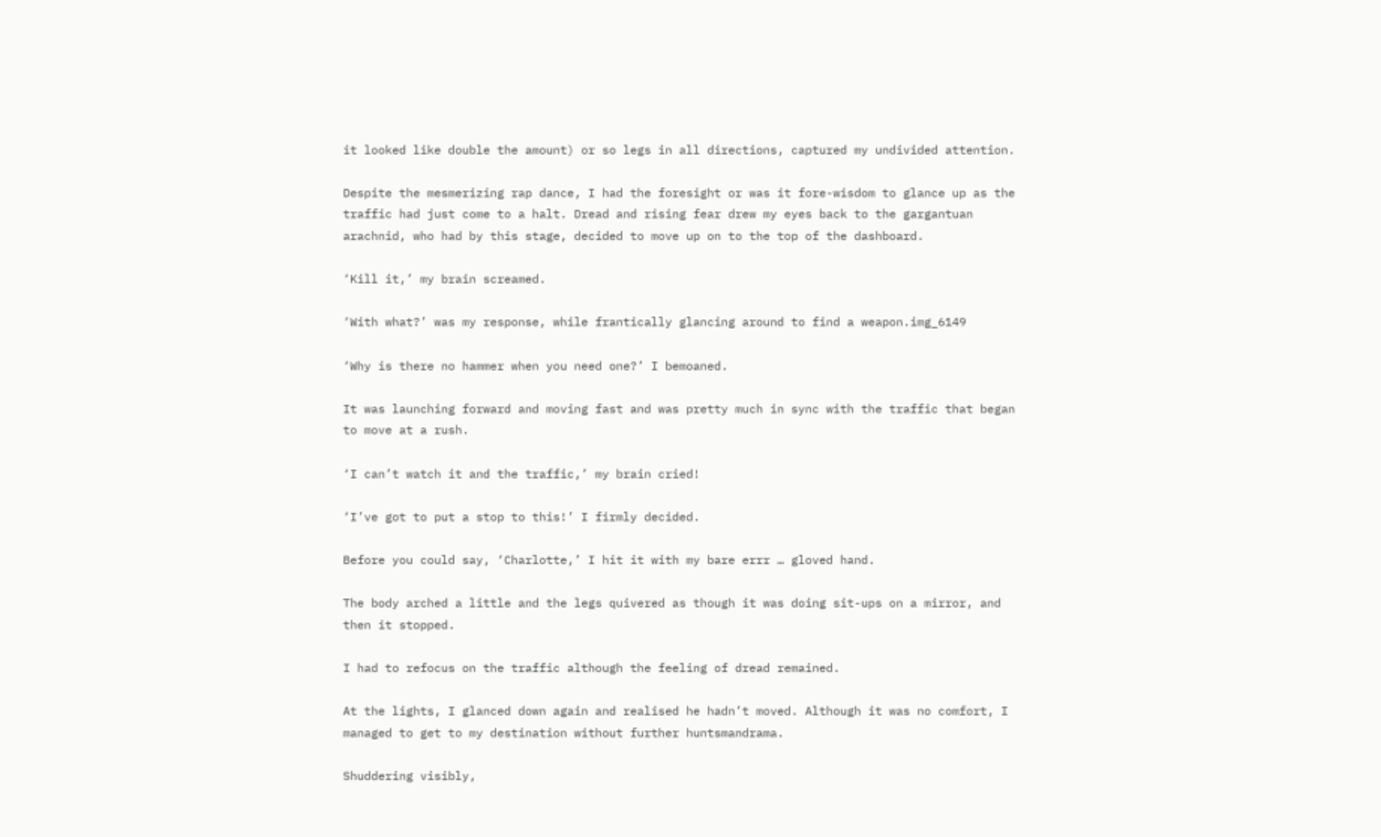it looked like double the amount) or so legs in all directions, captured my undivided attention.

Despite the mesmerizing rap dance, I had the foresight or was it fore-wisdom to glance up as the traffic had just come to a halt. Dread and rising fear drew my eyes back to the gargantuan arachnid, who had by this stage, decided to move up on to the top of the dashboard.

‘Kill it,’ my brain screamed.

‘With what?’ was my response, while frantically glancing around to find a weapon.img_6149

‘Why is there no hammer when you need one?’ I bemoaned.

It was launching forward and moving fast and was pretty much in sync with the traffic that began to move at a rush.

‘I can’t watch it and the traffic,’ my brain cried!

‘I’ve got to put a stop to this!’ I firmly decided.

Before you could say, ‘Charlotte,’ I hit it with my bare errr … gloved hand.

The body arched a little and the legs quivered as though it was doing sit-ups on a mirror, and then it stopped.

I had to refocus on the traffic although the feeling of dread remained.

At the lights, I glanced down again and realised he hadn’t moved. Although it was no comfort, I managed to get to my destination without further huntsmandrama.

Shuddering visibly,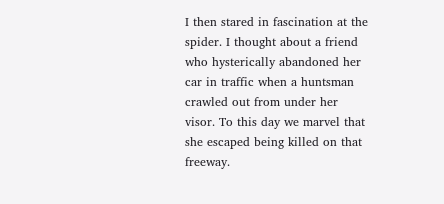I then stared in fascination at the spider. I thought about a friend who hysterically abandoned her car in traffic when a huntsman crawled out from under her visor. To this day we marvel that she escaped being killed on that freeway.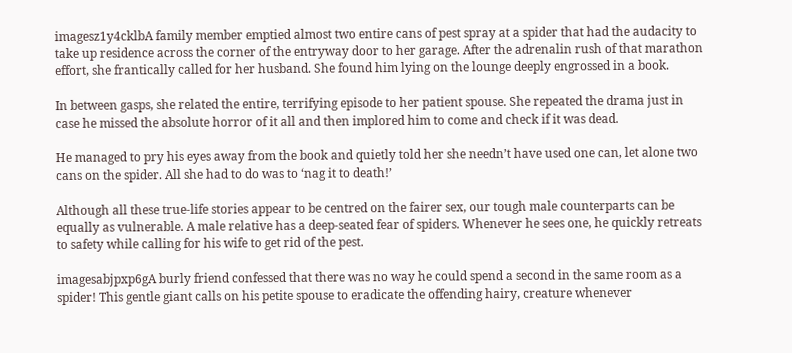imagesz1y4cklbA family member emptied almost two entire cans of pest spray at a spider that had the audacity to take up residence across the corner of the entryway door to her garage. After the adrenalin rush of that marathon effort, she frantically called for her husband. She found him lying on the lounge deeply engrossed in a book.

In between gasps, she related the entire, terrifying episode to her patient spouse. She repeated the drama just in case he missed the absolute horror of it all and then implored him to come and check if it was dead.

He managed to pry his eyes away from the book and quietly told her she needn’t have used one can, let alone two cans on the spider. All she had to do was to ‘nag it to death!’

Although all these true-life stories appear to be centred on the fairer sex, our tough male counterparts can be equally as vulnerable. A male relative has a deep-seated fear of spiders. Whenever he sees one, he quickly retreats to safety while calling for his wife to get rid of the pest.

imagesabjpxp6gA burly friend confessed that there was no way he could spend a second in the same room as a spider! This gentle giant calls on his petite spouse to eradicate the offending hairy, creature whenever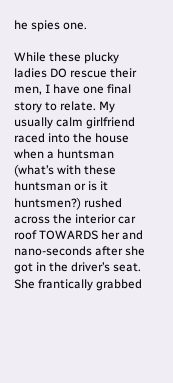he spies one.

While these plucky ladies DO rescue their men, I have one final story to relate. My usually calm girlfriend raced into the house when a huntsman (what’s with these huntsman or is it huntsmen?) rushed across the interior car roof TOWARDS her and nano-seconds after she got in the driver’s seat. She frantically grabbed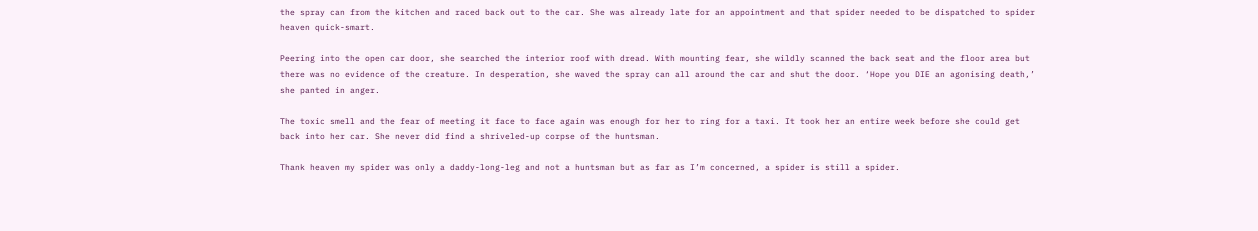the spray can from the kitchen and raced back out to the car. She was already late for an appointment and that spider needed to be dispatched to spider heaven quick-smart.

Peering into the open car door, she searched the interior roof with dread. With mounting fear, she wildly scanned the back seat and the floor area but there was no evidence of the creature. In desperation, she waved the spray can all around the car and shut the door. ‘Hope you DIE an agonising death,’ she panted in anger.

The toxic smell and the fear of meeting it face to face again was enough for her to ring for a taxi. It took her an entire week before she could get back into her car. She never did find a shriveled-up corpse of the huntsman.

Thank heaven my spider was only a daddy-long-leg and not a huntsman but as far as I’m concerned, a spider is still a spider.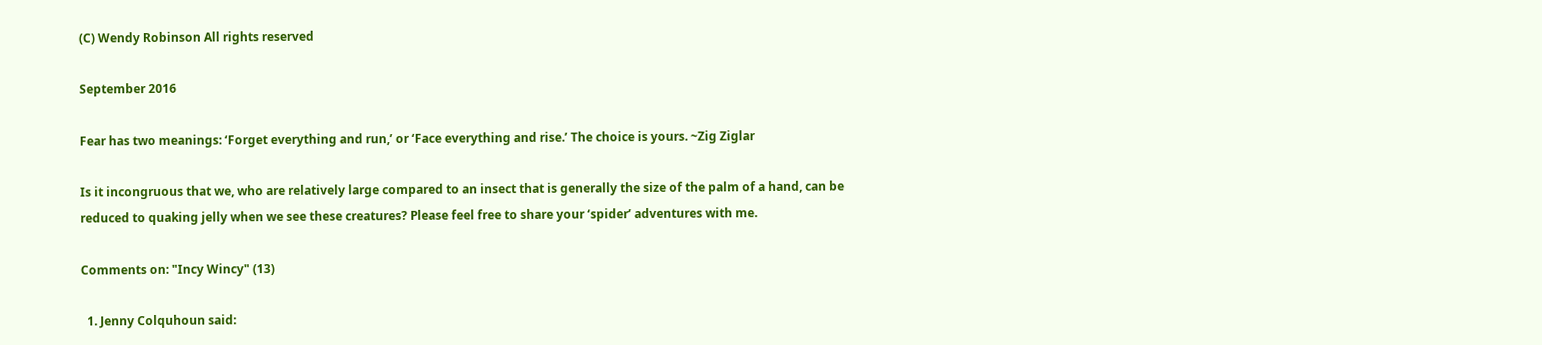(C) Wendy Robinson All rights reserved

September 2016

Fear has two meanings: ‘Forget everything and run,’ or ‘Face everything and rise.’ The choice is yours. ~Zig Ziglar

Is it incongruous that we, who are relatively large compared to an insect that is generally the size of the palm of a hand, can be reduced to quaking jelly when we see these creatures? Please feel free to share your ‘spider’ adventures with me.

Comments on: "Incy Wincy" (13)

  1. Jenny Colquhoun said: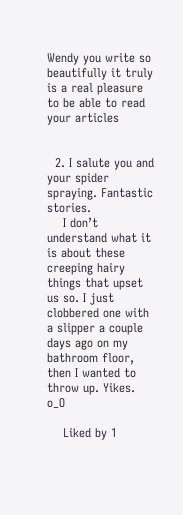Wendy you write so beautifully it truly is a real pleasure to be able to read your articles


  2. I salute you and your spider spraying. Fantastic stories.
    I don’t understand what it is about these creeping hairy things that upset us so. I just clobbered one with a slipper a couple days ago on my bathroom floor, then I wanted to throw up. Yikes. o_O

    Liked by 1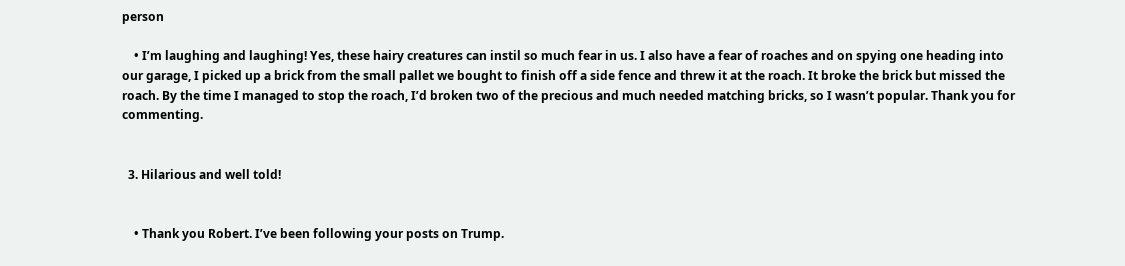person

    • I’m laughing and laughing! Yes, these hairy creatures can instil so much fear in us. I also have a fear of roaches and on spying one heading into our garage, I picked up a brick from the small pallet we bought to finish off a side fence and threw it at the roach. It broke the brick but missed the roach. By the time I managed to stop the roach, I’d broken two of the precious and much needed matching bricks, so I wasn’t popular. Thank you for commenting.


  3. Hilarious and well told!


    • Thank you Robert. I’ve been following your posts on Trump.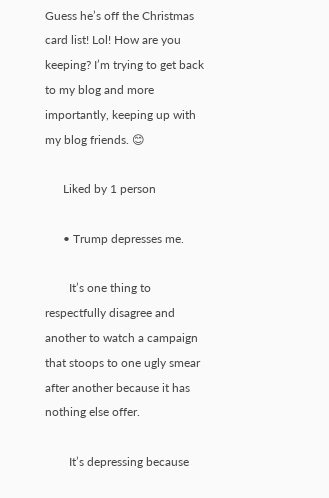Guess he’s off the Christmas card list! Lol! How are you keeping? I’m trying to get back to my blog and more importantly, keeping up with my blog friends. 😊

      Liked by 1 person

      • Trump depresses me.

        It’s one thing to respectfully disagree and another to watch a campaign that stoops to one ugly smear after another because it has nothing else offer.

        It’s depressing because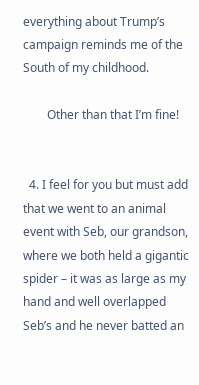everything about Trump’s campaign reminds me of the South of my childhood.

        Other than that I’m fine!


  4. I feel for you but must add that we went to an animal event with Seb, our grandson, where we both held a gigantic spider – it was as large as my hand and well overlapped Seb’s and he never batted an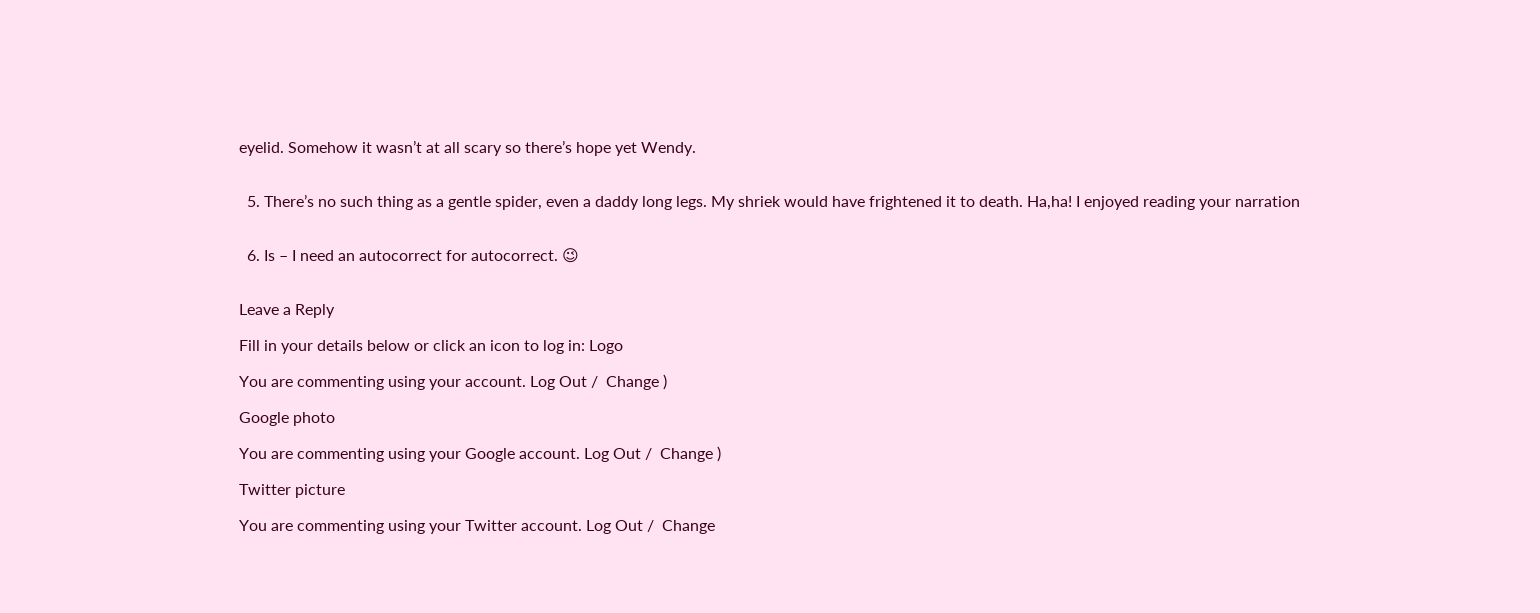eyelid. Somehow it wasn’t at all scary so there’s hope yet Wendy.


  5. There’s no such thing as a gentle spider, even a daddy long legs. My shriek would have frightened it to death. Ha,ha! I enjoyed reading your narration


  6. Is – I need an autocorrect for autocorrect. 😉


Leave a Reply

Fill in your details below or click an icon to log in: Logo

You are commenting using your account. Log Out /  Change )

Google photo

You are commenting using your Google account. Log Out /  Change )

Twitter picture

You are commenting using your Twitter account. Log Out /  Change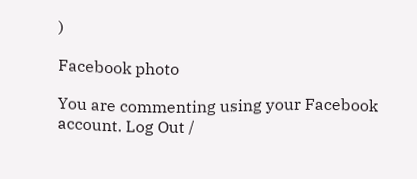)

Facebook photo

You are commenting using your Facebook account. Log Out /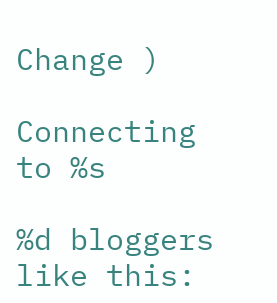Change )

Connecting to %s

%d bloggers like this: